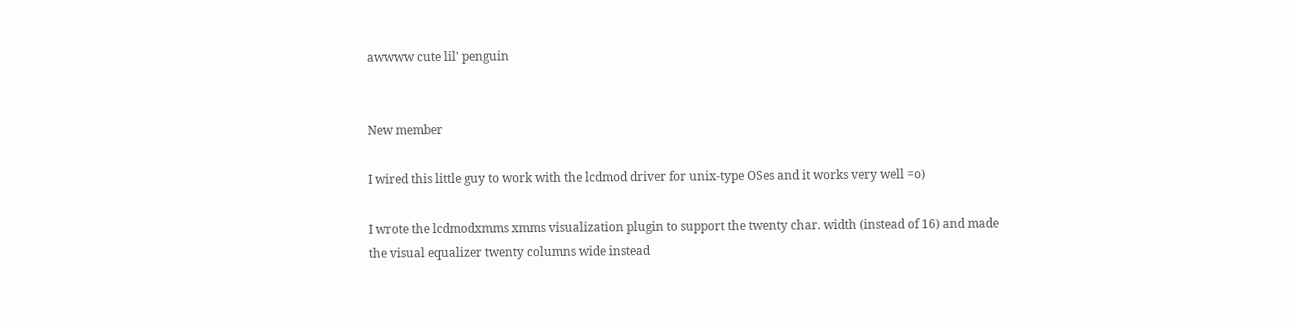awwww cute lil' penguin


New member

I wired this little guy to work with the lcdmod driver for unix-type OSes and it works very well =o)

I wrote the lcdmodxmms xmms visualization plugin to support the twenty char. width (instead of 16) and made the visual equalizer twenty columns wide instead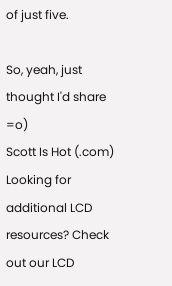of just five.

So, yeah, just thought I'd share =o)
Scott Is Hot (.com)
Looking for additional LCD resources? Check out our LCD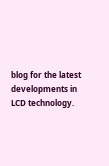blog for the latest developments in LCD technology.